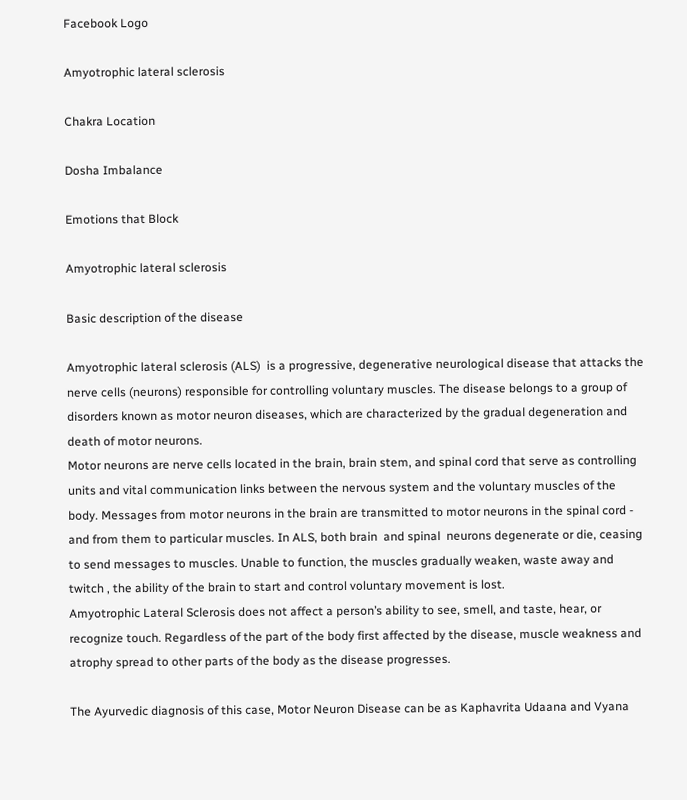Facebook Logo

Amyotrophic lateral sclerosis

Chakra Location

Dosha Imbalance

Emotions that Block

Amyotrophic lateral sclerosis

Basic description of the disease

Amyotrophic lateral sclerosis (ALS)  is a progressive, degenerative neurological disease that attacks the nerve cells (neurons) responsible for controlling voluntary muscles. The disease belongs to a group of disorders known as motor neuron diseases, which are characterized by the gradual degeneration and death of motor neurons.
Motor neurons are nerve cells located in the brain, brain stem, and spinal cord that serve as controlling units and vital communication links between the nervous system and the voluntary muscles of the body. Messages from motor neurons in the brain are transmitted to motor neurons in the spinal cord -  and from them to particular muscles. In ALS, both brain  and spinal  neurons degenerate or die, ceasing to send messages to muscles. Unable to function, the muscles gradually weaken, waste away and twitch , the ability of the brain to start and control voluntary movement is lost.
Amyotrophic Lateral Sclerosis does not affect a person’s ability to see, smell, and taste, hear, or recognize touch. Regardless of the part of the body first affected by the disease, muscle weakness and atrophy spread to other parts of the body as the disease progresses.

The Ayurvedic diagnosis of this case, Motor Neuron Disease can be as Kaphavrita Udaana and Vyana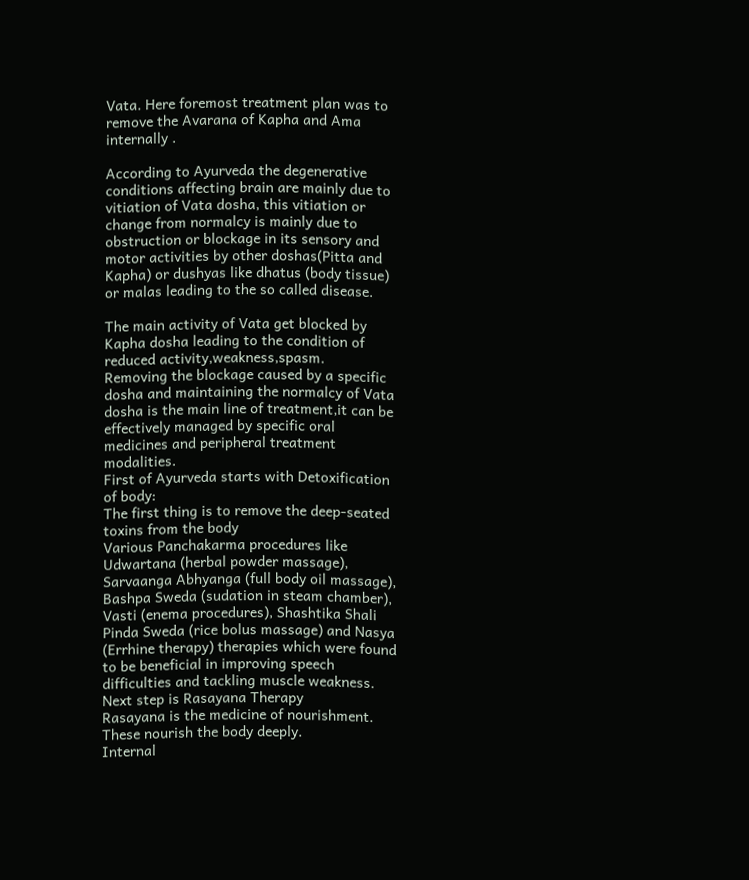Vata. Here foremost treatment plan was to remove the Avarana of Kapha and Ama internally .

According to Ayurveda the degenerative conditions affecting brain are mainly due to vitiation of Vata dosha, this vitiation or change from normalcy is mainly due to obstruction or blockage in its sensory and motor activities by other doshas(Pitta and Kapha) or dushyas like dhatus (body tissue)  or malas leading to the so called disease.

The main activity of Vata get blocked by Kapha dosha leading to the condition of reduced activity,weakness,spasm.
Removing the blockage caused by a specific dosha and maintaining the normalcy of Vata dosha is the main line of treatment,it can be effectively managed by specific oral medicines and peripheral treatment modalities.
First of Ayurveda starts with Detoxification of body:
The first thing is to remove the deep-seated toxins from the body
Various Panchakarma procedures like Udwartana (herbal powder massage), Sarvaanga Abhyanga (full body oil massage), Bashpa Sweda (sudation in steam chamber), Vasti (enema procedures), Shashtika Shali Pinda Sweda (rice bolus massage) and Nasya (Errhine therapy) therapies which were found to be beneficial in improving speech difficulties and tackling muscle weakness.
Next step is Rasayana Therapy
Rasayana is the medicine of nourishment. These nourish the body deeply.
Internal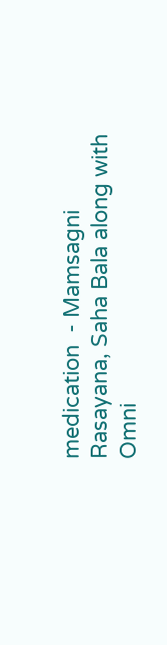medication  - Mamsagni Rasayana, Saha Bala along with Omni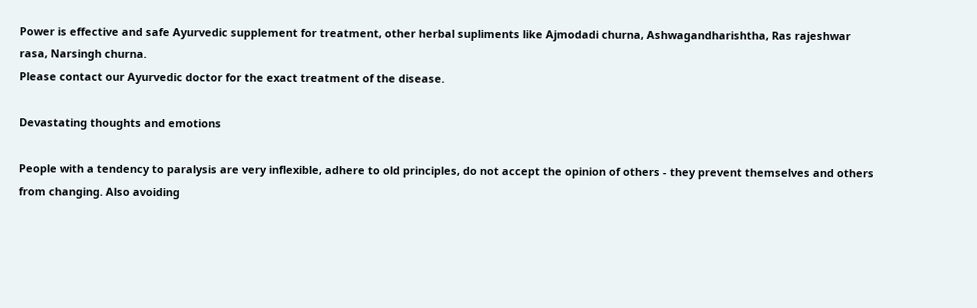Power is effective and safe Ayurvedic supplement for treatment, other herbal supliments like Ajmodadi churna, Ashwagandharishtha, Ras rajeshwar rasa, Narsingh churna.
Please contact our Ayurvedic doctor for the exact treatment of the disease.

Devastating thoughts and emotions

People with a tendency to paralysis are very inflexible, adhere to old principles, do not accept the opinion of others - they prevent themselves and others from changing. Also avoiding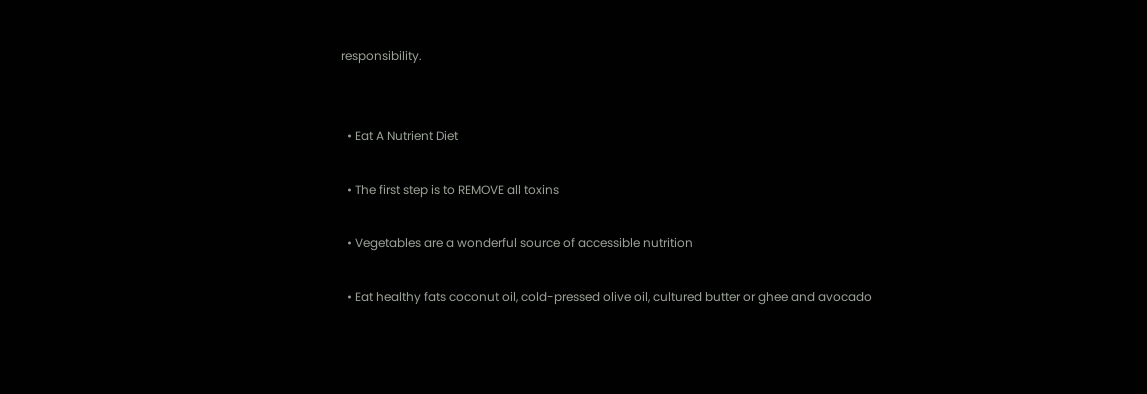responsibility.


  • Eat A Nutrient Diet

  • The first step is to REMOVE all toxins

  • Vegetables are a wonderful source of accessible nutrition

  • Eat healthy fats coconut oil, cold-pressed olive oil, cultured butter or ghee and avocado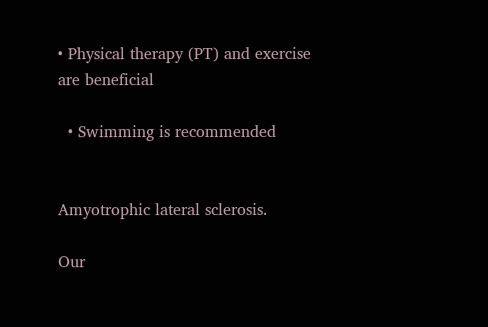• Physical therapy (PT) and exercise are beneficial

  • Swimming is recommended


Amyotrophic lateral sclerosis.

Our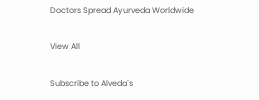Doctors Spread Ayurveda Worldwide

View All

Subscribe to Alveda`s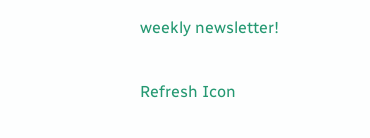weekly newsletter!

Refresh Icon